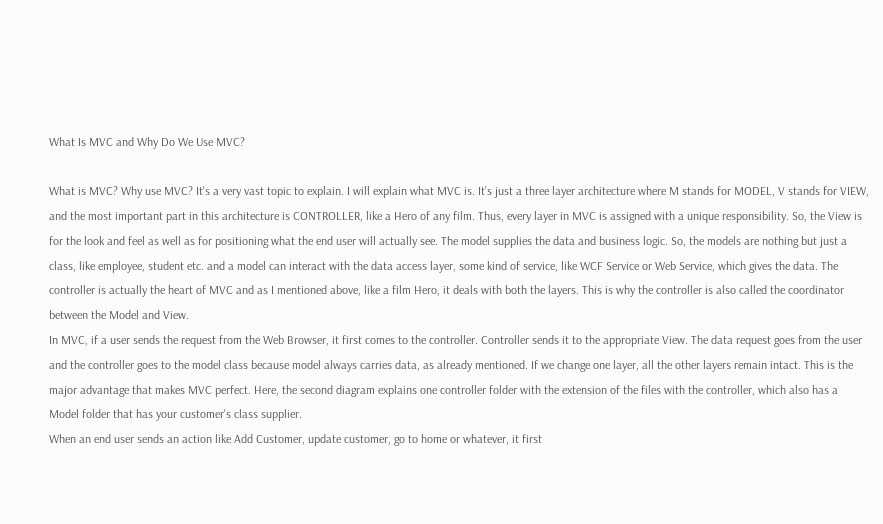What Is MVC and Why Do We Use MVC?

What is MVC? Why use MVC? It's a very vast topic to explain. I will explain what MVC is. It’s just a three layer architecture where M stands for MODEL, V stands for VIEW, and the most important part in this architecture is CONTROLLER, like a Hero of any film. Thus, every layer in MVC is assigned with a unique responsibility. So, the View is for the look and feel as well as for positioning what the end user will actually see. The model supplies the data and business logic. So, the models are nothing but just a class, like employee, student etc. and a model can interact with the data access layer, some kind of service, like WCF Service or Web Service, which gives the data. The controller is actually the heart of MVC and as I mentioned above, like a film Hero, it deals with both the layers. This is why the controller is also called the coordinator between the Model and View.
In MVC, if a user sends the request from the Web Browser, it first comes to the controller. Controller sends it to the appropriate View. The data request goes from the user and the controller goes to the model class because model always carries data, as already mentioned. If we change one layer, all the other layers remain intact. This is the major advantage that makes MVC perfect. Here, the second diagram explains one controller folder with the extension of the files with the controller, which also has a Model folder that has your customer's class supplier.
When an end user sends an action like Add Customer, update customer, go to home or whatever, it first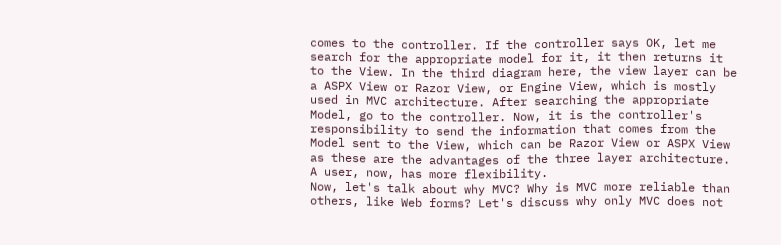comes to the controller. If the controller says OK, let me search for the appropriate model for it, it then returns it  to the View. In the third diagram here, the view layer can be a ASPX View or Razor View, or Engine View, which is mostly used in MVC architecture. After searching the appropriate Model, go to the controller. Now, it is the controller's responsibility to send the information that comes from the Model sent to the View, which can be Razor View or ASPX View as these are the advantages of the three layer architecture. A user, now, has more flexibility.
Now, let's talk about why MVC? Why is MVC more reliable than others, like Web forms? Let's discuss why only MVC does not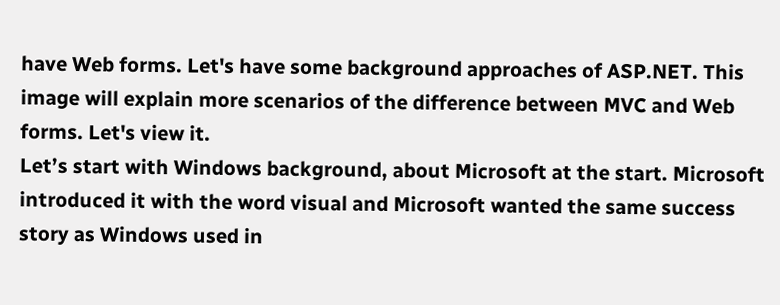have Web forms. Let's have some background approaches of ASP.NET. This image will explain more scenarios of the difference between MVC and Web forms. Let's view it.
Let’s start with Windows background, about Microsoft at the start. Microsoft introduced it with the word visual and Microsoft wanted the same success story as Windows used in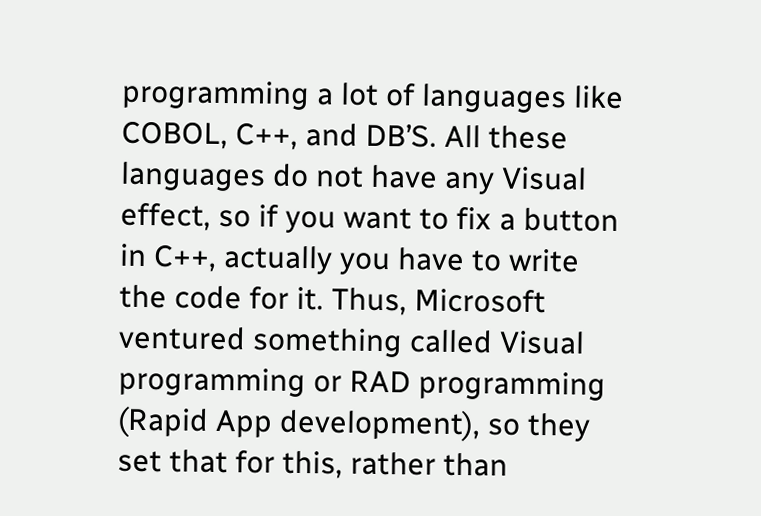programming a lot of languages like COBOL, C++, and DB’S. All these languages do not have any Visual effect, so if you want to fix a button in C++, actually you have to write the code for it. Thus, Microsoft ventured something called Visual programming or RAD programming (Rapid App development), so they set that for this, rather than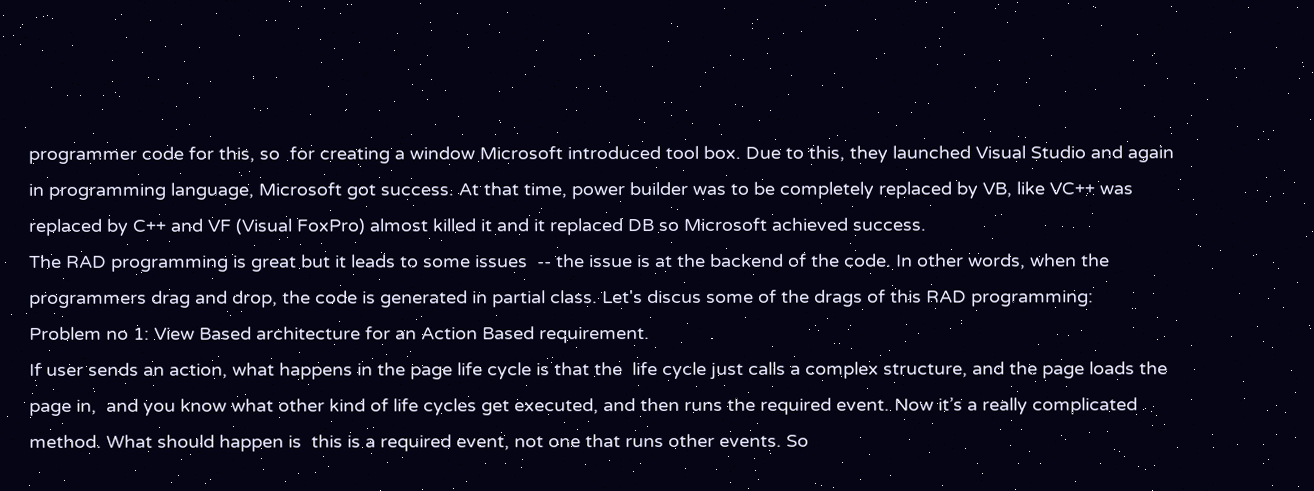programmer code for this, so  for creating a window Microsoft introduced tool box. Due to this, they launched Visual Studio and again in programming language, Microsoft got success. At that time, power builder was to be completely replaced by VB, like VC++ was replaced by C++ and VF (Visual FoxPro) almost killed it and it replaced DB so Microsoft achieved success.
The RAD programming is great but it leads to some issues  -- the issue is at the backend of the code. In other words, when the programmers drag and drop, the code is generated in partial class. Let's discus some of the drags of this RAD programming:
Problem no 1: View Based architecture for an Action Based requirement.
If user sends an action, what happens in the page life cycle is that the  life cycle just calls a complex structure, and the page loads the page in,  and you know what other kind of life cycles get executed, and then runs the required event. Now it’s a really complicated method. What should happen is  this is a required event, not one that runs other events. So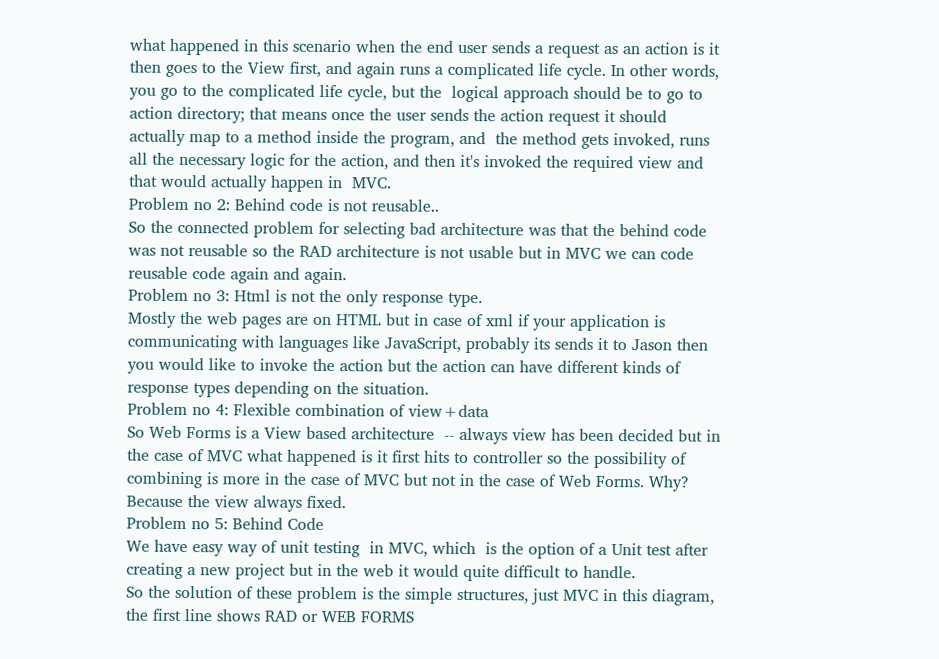what happened in this scenario when the end user sends a request as an action is it then goes to the View first, and again runs a complicated life cycle. In other words, you go to the complicated life cycle, but the  logical approach should be to go to action directory; that means once the user sends the action request it should actually map to a method inside the program, and  the method gets invoked, runs all the necessary logic for the action, and then it's invoked the required view and that would actually happen in  MVC.
Problem no 2: Behind code is not reusable..
So the connected problem for selecting bad architecture was that the behind code was not reusable so the RAD architecture is not usable but in MVC we can code reusable code again and again.
Problem no 3: Html is not the only response type.
Mostly the web pages are on HTML but in case of xml if your application is communicating with languages like JavaScript, probably its sends it to Jason then you would like to invoke the action but the action can have different kinds of response types depending on the situation.
Problem no 4: Flexible combination of view+data
So Web Forms is a View based architecture  -- always view has been decided but in the case of MVC what happened is it first hits to controller so the possibility of combining is more in the case of MVC but not in the case of Web Forms. Why? Because the view always fixed.
Problem no 5: Behind Code
We have easy way of unit testing  in MVC, which  is the option of a Unit test after creating a new project but in the web it would quite difficult to handle.
So the solution of these problem is the simple structures, just MVC in this diagram, the first line shows RAD or WEB FORMS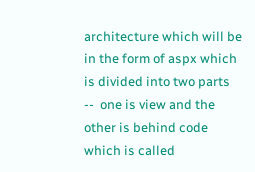architecture which will be in the form of aspx which is divided into two parts --  one is view and the other is behind code which is called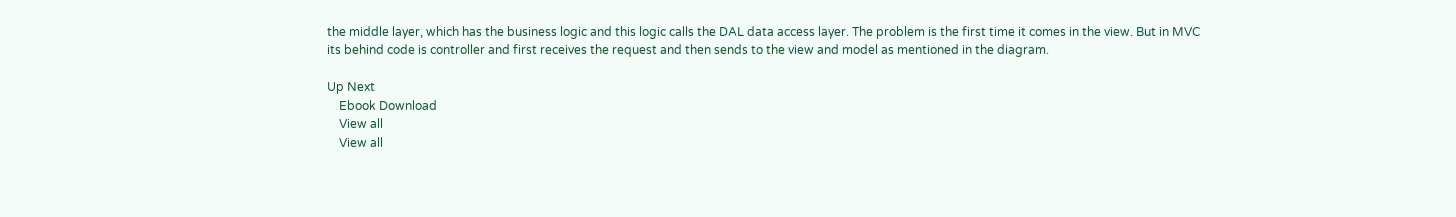the middle layer, which has the business logic and this logic calls the DAL data access layer. The problem is the first time it comes in the view. But in MVC its behind code is controller and first receives the request and then sends to the view and model as mentioned in the diagram.

Up Next
    Ebook Download
    View all
    View all